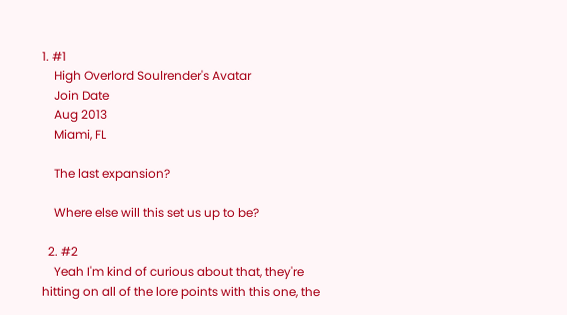1. #1
    High Overlord Soulrender's Avatar
    Join Date
    Aug 2013
    Miami, FL

    The last expansion?

    Where else will this set us up to be?

  2. #2
    Yeah I'm kind of curious about that, they're hitting on all of the lore points with this one, the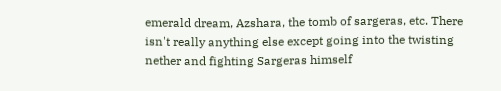emerald dream, Azshara, the tomb of sargeras, etc. There isn't really anything else except going into the twisting nether and fighting Sargeras himself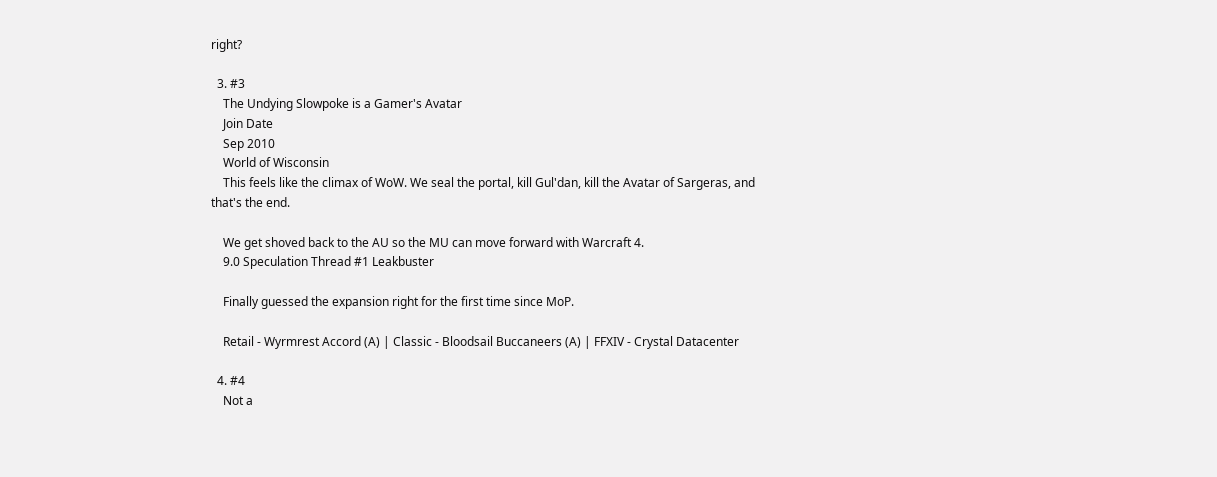right?

  3. #3
    The Undying Slowpoke is a Gamer's Avatar
    Join Date
    Sep 2010
    World of Wisconsin
    This feels like the climax of WoW. We seal the portal, kill Gul'dan, kill the Avatar of Sargeras, and that's the end.

    We get shoved back to the AU so the MU can move forward with Warcraft 4.
    9.0 Speculation Thread #1 Leakbuster

    Finally guessed the expansion right for the first time since MoP.

    Retail - Wyrmrest Accord (A) | Classic - Bloodsail Buccaneers (A) | FFXIV - Crystal Datacenter

  4. #4
    Not a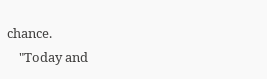chance.
    "Today and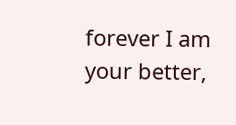forever I am your better,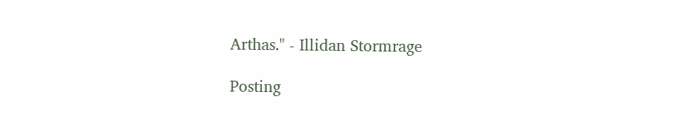Arthas." - Illidan Stormrage

Posting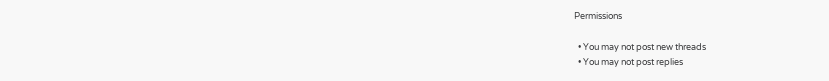Permissions

  • You may not post new threads
  • You may not post replies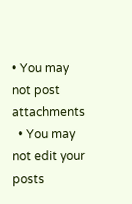• You may not post attachments
  • You may not edit your posts